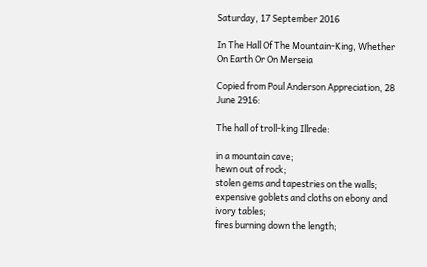Saturday, 17 September 2016

In The Hall Of The Mountain-King, Whether On Earth Or On Merseia

Copied from Poul Anderson Appreciation, 28 June 2916:

The hall of troll-king Illrede:

in a mountain cave;
hewn out of rock;
stolen gems and tapestries on the walls;
expensive goblets and cloths on ebony and ivory tables;
fires burning down the length;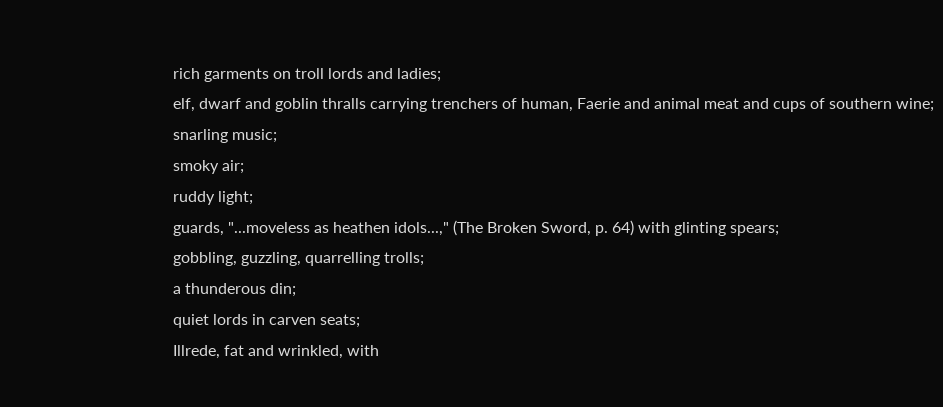rich garments on troll lords and ladies;
elf, dwarf and goblin thralls carrying trenchers of human, Faerie and animal meat and cups of southern wine;
snarling music;
smoky air;
ruddy light;
guards, "...moveless as heathen idols...," (The Broken Sword, p. 64) with glinting spears;
gobbling, guzzling, quarrelling trolls;
a thunderous din;
quiet lords in carven seats;
Illrede, fat and wrinkled, with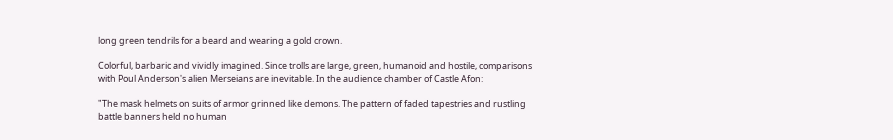long green tendrils for a beard and wearing a gold crown.

Colorful, barbaric and vividly imagined. Since trolls are large, green, humanoid and hostile, comparisons with Poul Anderson's alien Merseians are inevitable. In the audience chamber of Castle Afon:

"The mask helmets on suits of armor grinned like demons. The pattern of faded tapestries and rustling battle banners held no human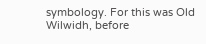symbology. For this was Old Wilwidh, before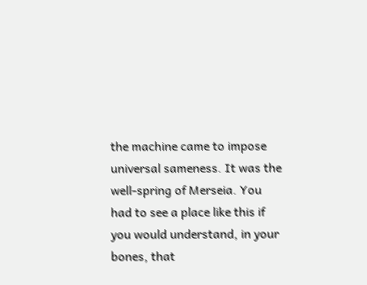the machine came to impose universal sameness. It was the well-spring of Merseia. You had to see a place like this if you would understand, in your bones, that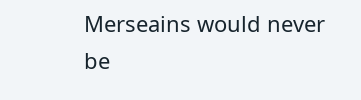Merseains would never be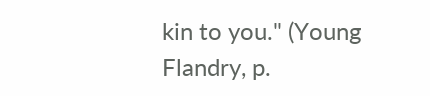kin to you." (Young Flandry, p.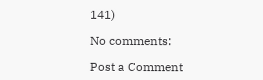141)

No comments:

Post a Comment